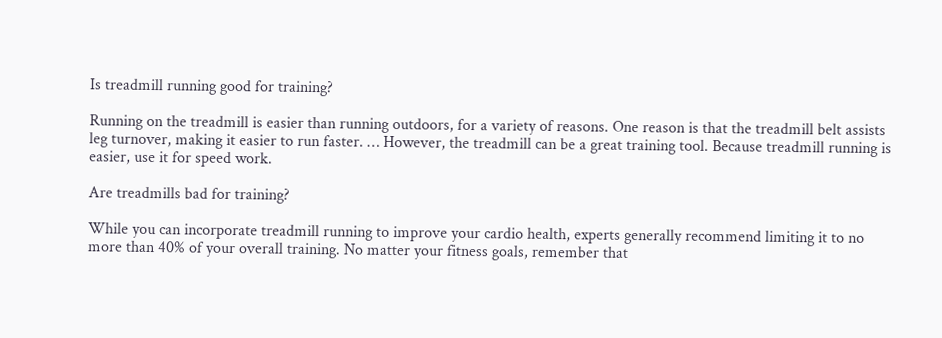Is treadmill running good for training?

Running on the treadmill is easier than running outdoors, for a variety of reasons. One reason is that the treadmill belt assists leg turnover, making it easier to run faster. … However, the treadmill can be a great training tool. Because treadmill running is easier, use it for speed work.

Are treadmills bad for training?

While you can incorporate treadmill running to improve your cardio health, experts generally recommend limiting it to no more than 40% of your overall training. No matter your fitness goals, remember that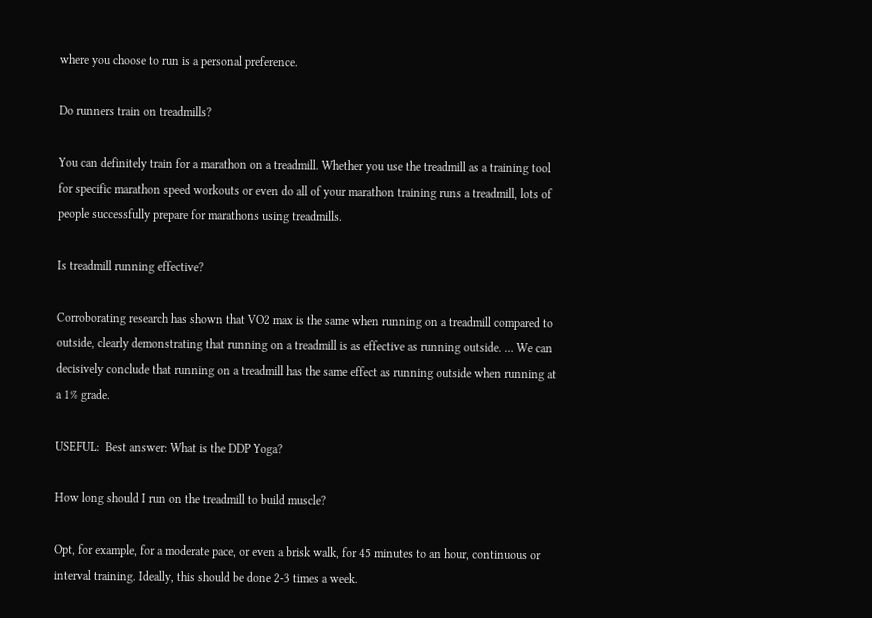where you choose to run is a personal preference.

Do runners train on treadmills?

You can definitely train for a marathon on a treadmill. Whether you use the treadmill as a training tool for specific marathon speed workouts or even do all of your marathon training runs a treadmill, lots of people successfully prepare for marathons using treadmills.

Is treadmill running effective?

Corroborating research has shown that VO2 max is the same when running on a treadmill compared to outside, clearly demonstrating that running on a treadmill is as effective as running outside. … We can decisively conclude that running on a treadmill has the same effect as running outside when running at a 1% grade.

USEFUL:  Best answer: What is the DDP Yoga?

How long should I run on the treadmill to build muscle?

Opt, for example, for a moderate pace, or even a brisk walk, for 45 minutes to an hour, continuous or interval training. Ideally, this should be done 2-3 times a week.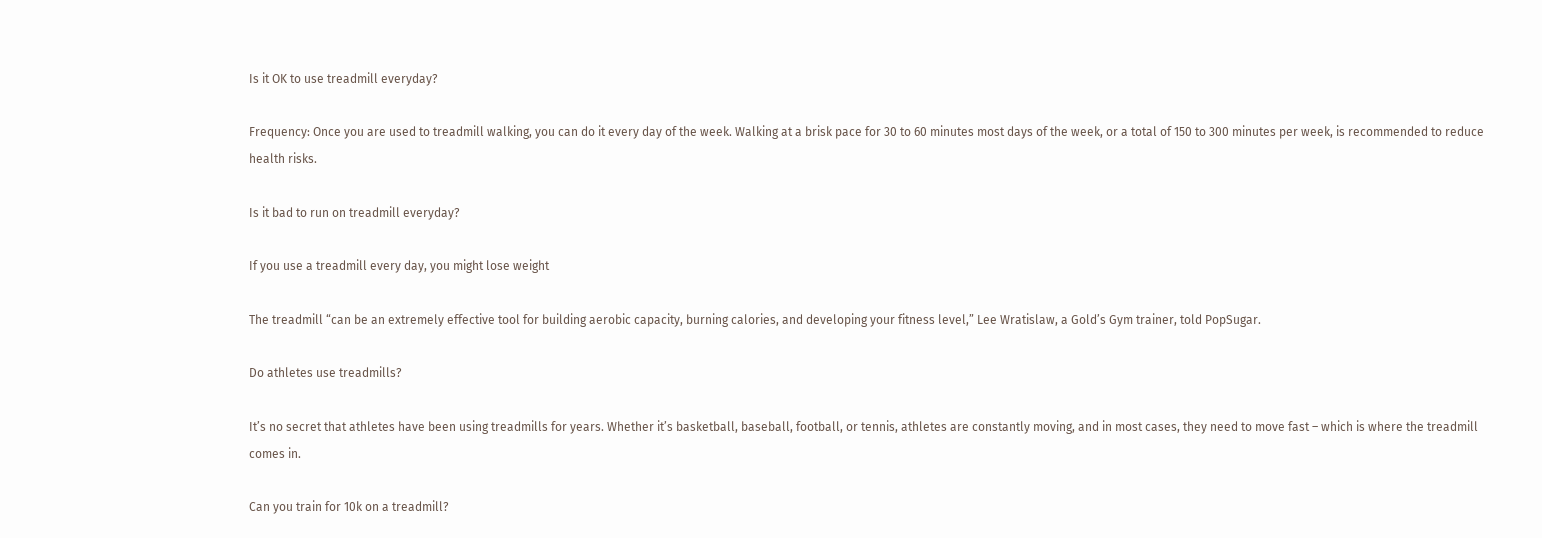Is it OK to use treadmill everyday?

Frequency: Once you are used to treadmill walking, you can do it every day of the week. Walking at a brisk pace for 30 to 60 minutes most days of the week, or a total of 150 to 300 minutes per week, is recommended to reduce health risks.

Is it bad to run on treadmill everyday?

If you use a treadmill every day, you might lose weight

The treadmill “can be an extremely effective tool for building aerobic capacity, burning calories, and developing your fitness level,” Lee Wratislaw, a Gold’s Gym trainer, told PopSugar.

Do athletes use treadmills?

It’s no secret that athletes have been using treadmills for years. Whether it’s basketball, baseball, football, or tennis, athletes are constantly moving, and in most cases, they need to move fast – which is where the treadmill comes in.

Can you train for 10k on a treadmill?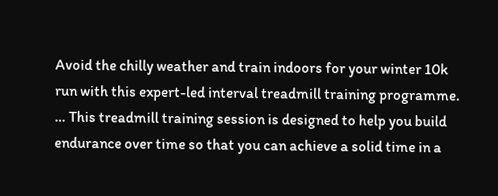Avoid the chilly weather and train indoors for your winter 10k run with this expert-led interval treadmill training programme. … This treadmill training session is designed to help you build endurance over time so that you can achieve a solid time in a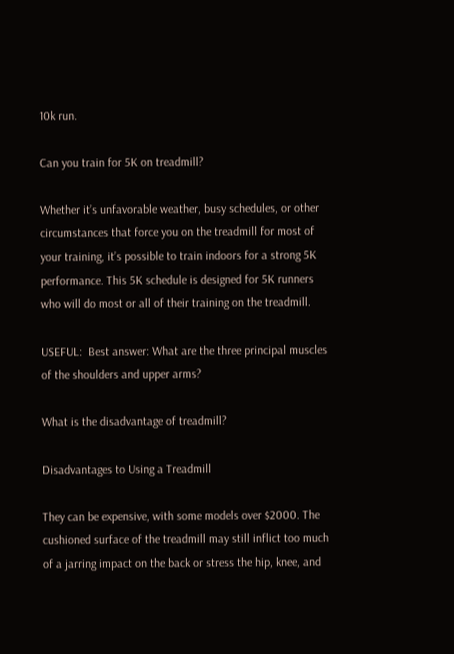10k run.

Can you train for 5K on treadmill?

Whether it’s unfavorable weather, busy schedules, or other circumstances that force you on the treadmill for most of your training, it’s possible to train indoors for a strong 5K performance. This 5K schedule is designed for 5K runners who will do most or all of their training on the treadmill.

USEFUL:  Best answer: What are the three principal muscles of the shoulders and upper arms?

What is the disadvantage of treadmill?

Disadvantages to Using a Treadmill

They can be expensive, with some models over $2000. The cushioned surface of the treadmill may still inflict too much of a jarring impact on the back or stress the hip, knee, and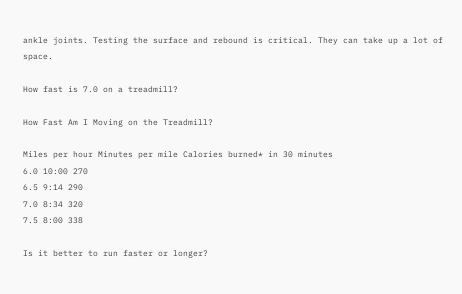ankle joints. Testing the surface and rebound is critical. They can take up a lot of space.

How fast is 7.0 on a treadmill?

How Fast Am I Moving on the Treadmill?

Miles per hour Minutes per mile Calories burned* in 30 minutes
6.0 10:00 270
6.5 9:14 290
7.0 8:34 320
7.5 8:00 338

Is it better to run faster or longer?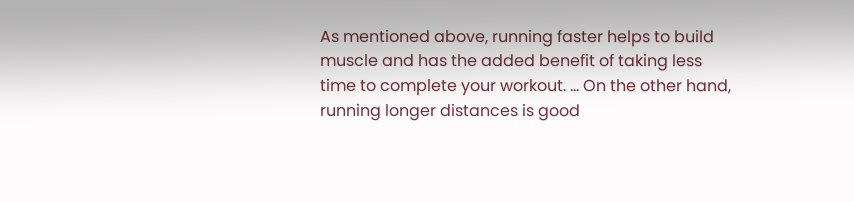As mentioned above, running faster helps to build muscle and has the added benefit of taking less time to complete your workout. … On the other hand, running longer distances is good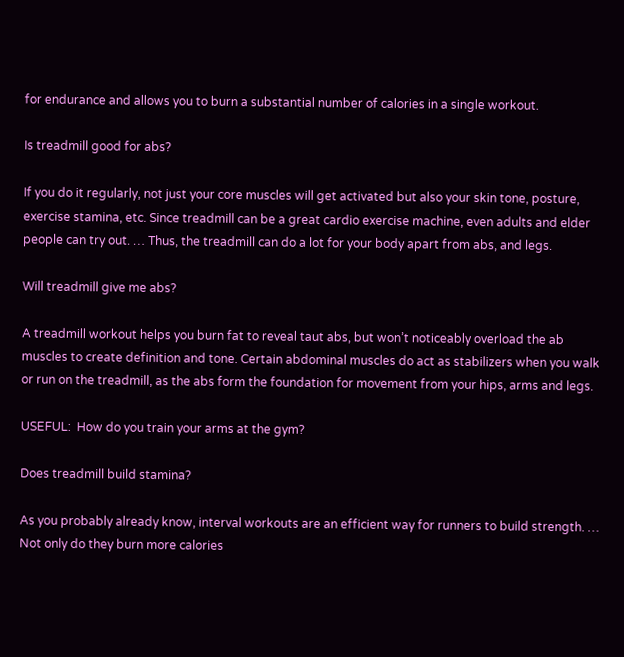for endurance and allows you to burn a substantial number of calories in a single workout.

Is treadmill good for abs?

If you do it regularly, not just your core muscles will get activated but also your skin tone, posture, exercise stamina, etc. Since treadmill can be a great cardio exercise machine, even adults and elder people can try out. … Thus, the treadmill can do a lot for your body apart from abs, and legs.

Will treadmill give me abs?

A treadmill workout helps you burn fat to reveal taut abs, but won’t noticeably overload the ab muscles to create definition and tone. Certain abdominal muscles do act as stabilizers when you walk or run on the treadmill, as the abs form the foundation for movement from your hips, arms and legs.

USEFUL:  How do you train your arms at the gym?

Does treadmill build stamina?

As you probably already know, interval workouts are an efficient way for runners to build strength. … Not only do they burn more calories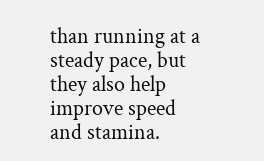than running at a steady pace, but they also help improve speed and stamina.